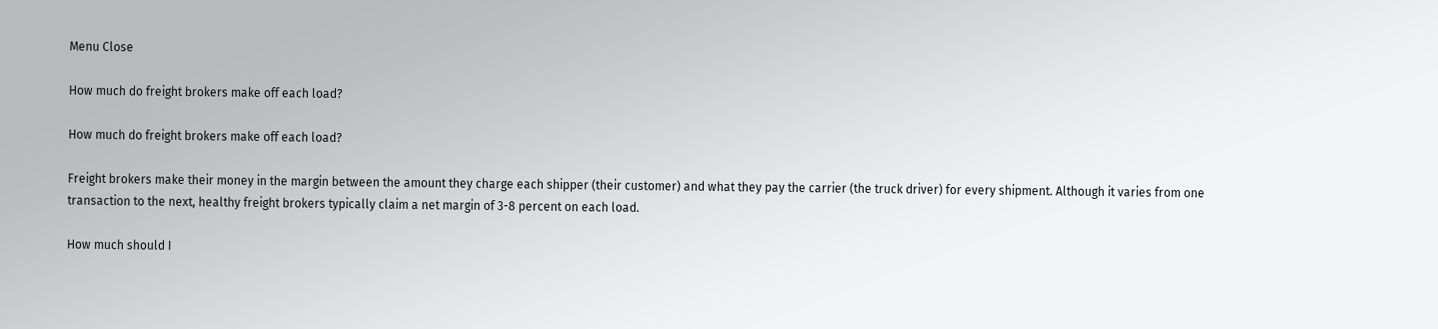Menu Close

How much do freight brokers make off each load?

How much do freight brokers make off each load?

Freight brokers make their money in the margin between the amount they charge each shipper (their customer) and what they pay the carrier (the truck driver) for every shipment. Although it varies from one transaction to the next, healthy freight brokers typically claim a net margin of 3-8 percent on each load.

How much should I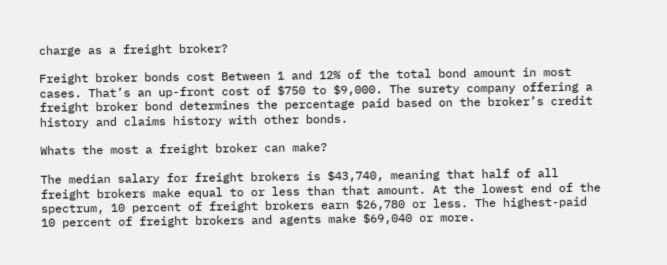charge as a freight broker?

Freight broker bonds cost Between 1 and 12% of the total bond amount in most cases. That’s an up-front cost of $750 to $9,000. The surety company offering a freight broker bond determines the percentage paid based on the broker’s credit history and claims history with other bonds.

Whats the most a freight broker can make?

The median salary for freight brokers is $43,740, meaning that half of all freight brokers make equal to or less than that amount. At the lowest end of the spectrum, 10 percent of freight brokers earn $26,780 or less. The highest-paid 10 percent of freight brokers and agents make $69,040 or more.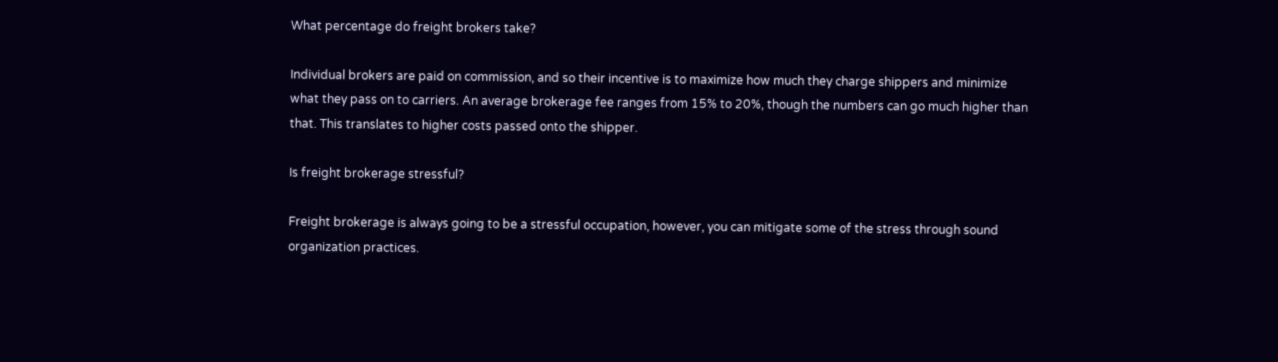What percentage do freight brokers take?

Individual brokers are paid on commission, and so their incentive is to maximize how much they charge shippers and minimize what they pass on to carriers. An average brokerage fee ranges from 15% to 20%, though the numbers can go much higher than that. This translates to higher costs passed onto the shipper.

Is freight brokerage stressful?

Freight brokerage is always going to be a stressful occupation, however, you can mitigate some of the stress through sound organization practices.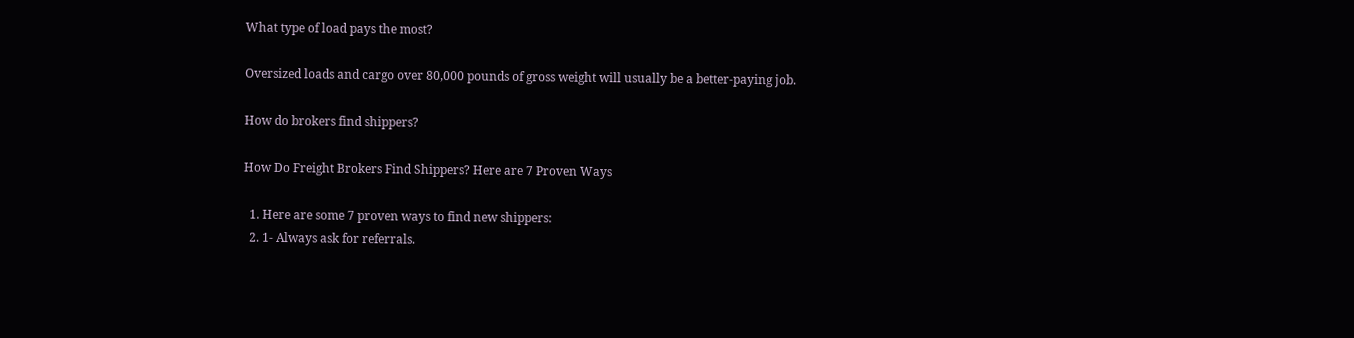What type of load pays the most?

Oversized loads and cargo over 80,000 pounds of gross weight will usually be a better-paying job.

How do brokers find shippers?

How Do Freight Brokers Find Shippers? Here are 7 Proven Ways

  1. Here are some 7 proven ways to find new shippers:
  2. 1- Always ask for referrals.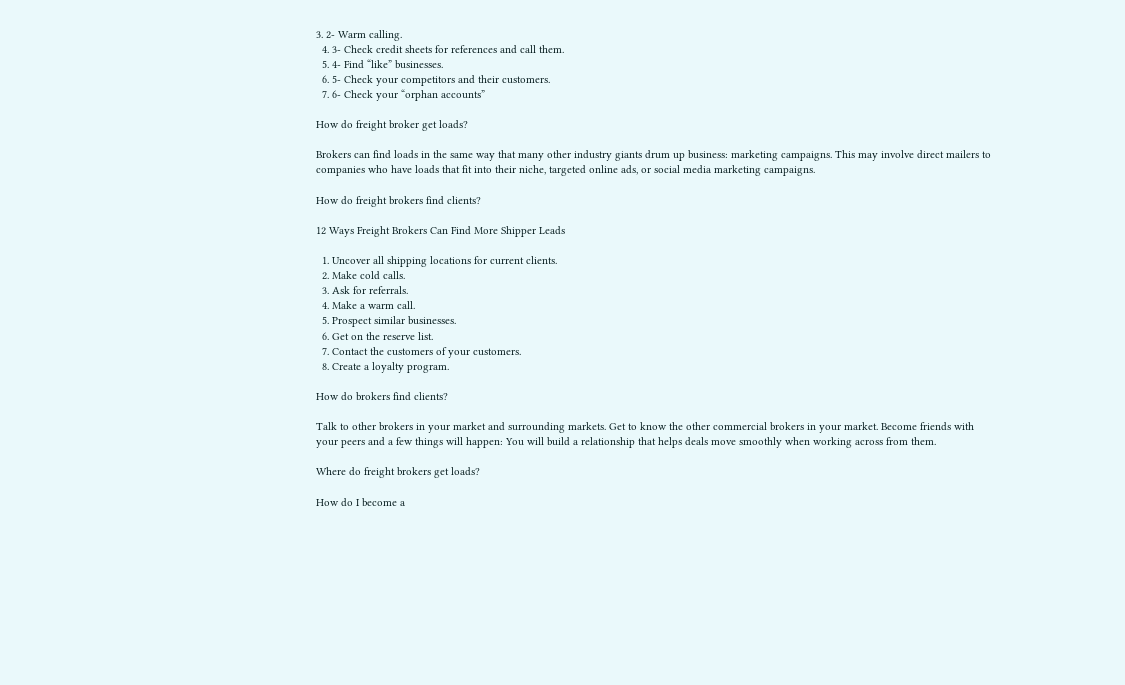3. 2- Warm calling.
  4. 3- Check credit sheets for references and call them.
  5. 4- Find “like” businesses.
  6. 5- Check your competitors and their customers.
  7. 6- Check your “orphan accounts”

How do freight broker get loads?

Brokers can find loads in the same way that many other industry giants drum up business: marketing campaigns. This may involve direct mailers to companies who have loads that fit into their niche, targeted online ads, or social media marketing campaigns.

How do freight brokers find clients?

12 Ways Freight Brokers Can Find More Shipper Leads

  1. Uncover all shipping locations for current clients.
  2. Make cold calls.
  3. Ask for referrals.
  4. Make a warm call.
  5. Prospect similar businesses.
  6. Get on the reserve list.
  7. Contact the customers of your customers.
  8. Create a loyalty program.

How do brokers find clients?

Talk to other brokers in your market and surrounding markets. Get to know the other commercial brokers in your market. Become friends with your peers and a few things will happen: You will build a relationship that helps deals move smoothly when working across from them.

Where do freight brokers get loads?

How do I become a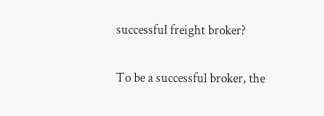successful freight broker?

To be a successful broker, the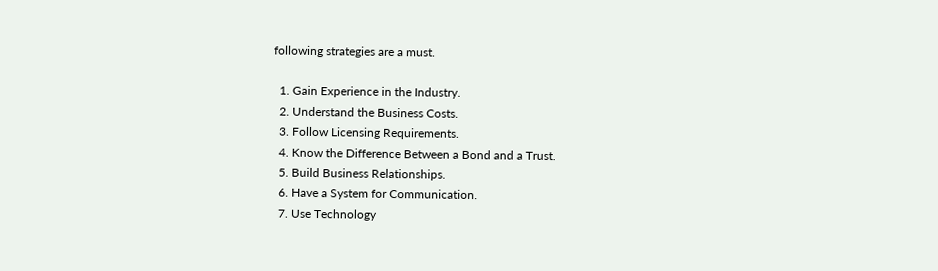following strategies are a must.

  1. Gain Experience in the Industry.
  2. Understand the Business Costs.
  3. Follow Licensing Requirements.
  4. Know the Difference Between a Bond and a Trust.
  5. Build Business Relationships.
  6. Have a System for Communication.
  7. Use Technology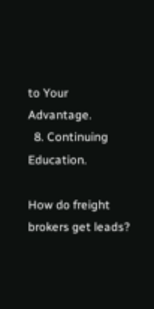to Your Advantage.
  8. Continuing Education.

How do freight brokers get leads?